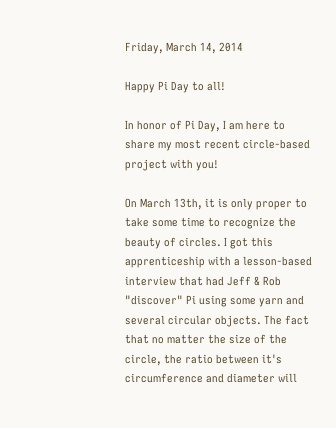Friday, March 14, 2014

Happy Pi Day to all!

In honor of Pi Day, I am here to share my most recent circle-based project with you!

On March 13th, it is only proper to take some time to recognize the beauty of circles. I got this apprenticeship with a lesson-based interview that had Jeff & Rob "discover" Pi using some yarn and several circular objects. The fact that no matter the size of the circle, the ratio between it's circumference and diameter will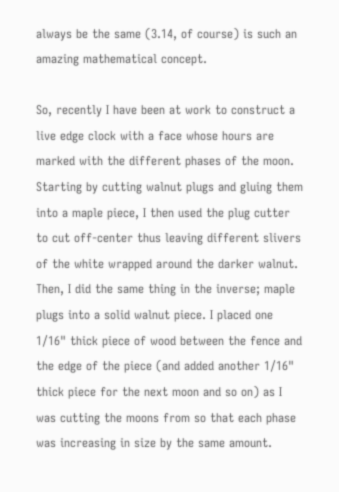always be the same (3.14, of course) is such an amazing mathematical concept.

So, recently I have been at work to construct a live edge clock with a face whose hours are marked with the different phases of the moon. Starting by cutting walnut plugs and gluing them into a maple piece, I then used the plug cutter to cut off-center thus leaving different slivers of the white wrapped around the darker walnut. Then, I did the same thing in the inverse; maple plugs into a solid walnut piece. I placed one 1/16" thick piece of wood between the fence and the edge of the piece (and added another 1/16" thick piece for the next moon and so on) as I was cutting the moons from so that each phase was increasing in size by the same amount.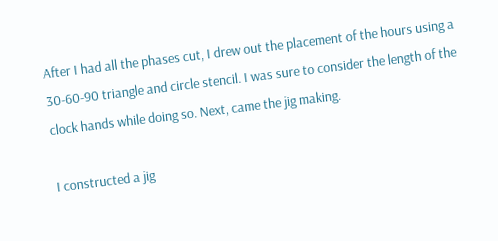After I had all the phases cut, I drew out the placement of the hours using a 30-60-90 triangle and circle stencil. I was sure to consider the length of the clock hands while doing so. Next, came the jig making.

I constructed a jig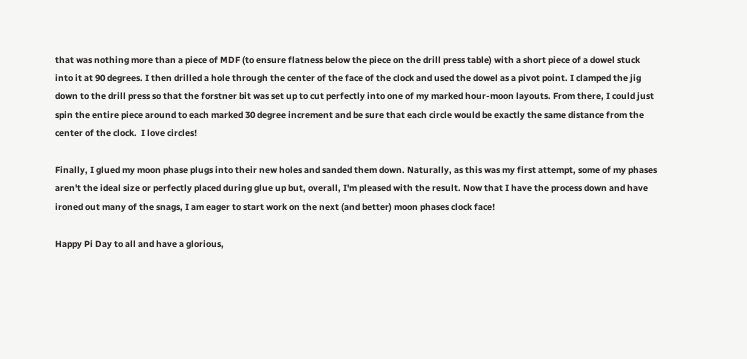that was nothing more than a piece of MDF (to ensure flatness below the piece on the drill press table) with a short piece of a dowel stuck into it at 90 degrees. I then drilled a hole through the center of the face of the clock and used the dowel as a pivot point. I clamped the jig down to the drill press so that the forstner bit was set up to cut perfectly into one of my marked hour-moon layouts. From there, I could just spin the entire piece around to each marked 30 degree increment and be sure that each circle would be exactly the same distance from the center of the clock.  I love circles!

Finally, I glued my moon phase plugs into their new holes and sanded them down. Naturally, as this was my first attempt, some of my phases aren't the ideal size or perfectly placed during glue up but, overall, I'm pleased with the result. Now that I have the process down and have ironed out many of the snags, I am eager to start work on the next (and better) moon phases clock face!

Happy Pi Day to all and have a glorious,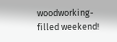woodworking-filled weekend!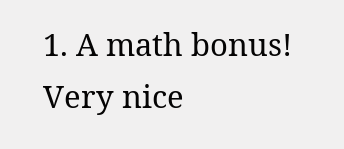1. A math bonus! Very nice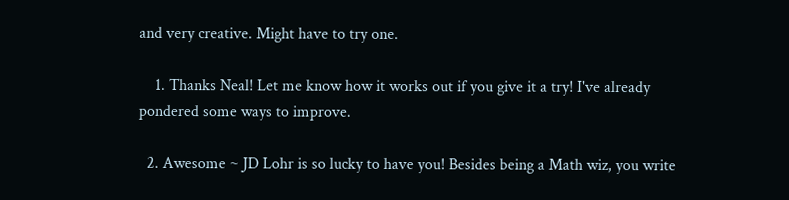and very creative. Might have to try one.

    1. Thanks Neal! Let me know how it works out if you give it a try! I've already pondered some ways to improve.

  2. Awesome ~ JD Lohr is so lucky to have you! Besides being a Math wiz, you write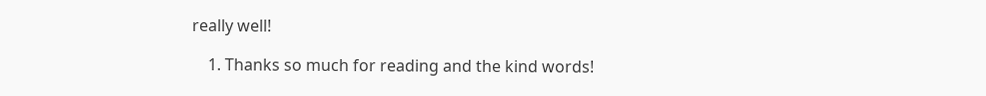really well!

    1. Thanks so much for reading and the kind words!